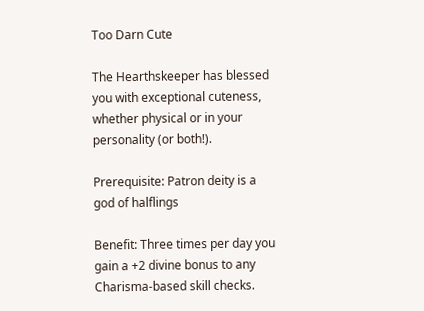Too Darn Cute

The Hearthskeeper has blessed you with exceptional cuteness, whether physical or in your personality (or both!).

Prerequisite: Patron deity is a god of halflings

Benefit: Three times per day you gain a +2 divine bonus to any Charisma-based skill checks.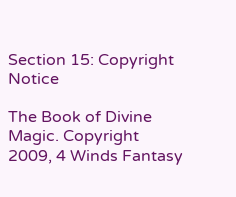Section 15: Copyright Notice

The Book of Divine Magic. Copyright 2009, 4 Winds Fantasy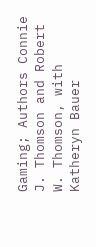Gaming; Authors Connie J. Thomson and Robert W. Thomson, with Katheryn Bauer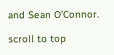and Sean O’Connor.

scroll to top